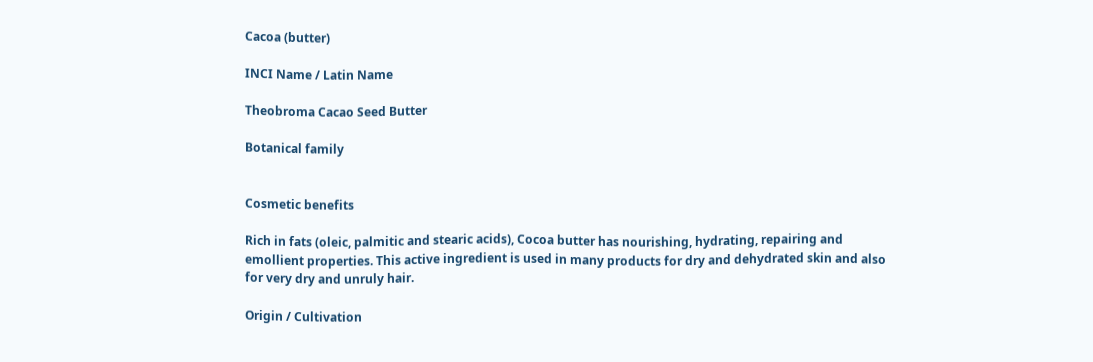Cacoa (butter)

INCI Name / Latin Name

Theobroma Cacao Seed Butter

Botanical family


Cosmetic benefits

Rich in fats (oleic, palmitic and stearic acids), Cocoa butter has nourishing, hydrating, repairing and emollient properties. This active ingredient is used in many products for dry and dehydrated skin and also for very dry and unruly hair.

Origin / Cultivation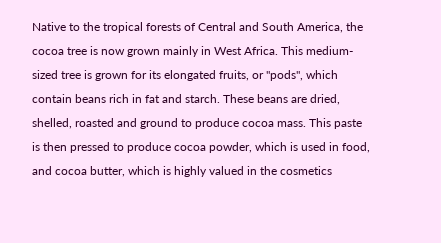Native to the tropical forests of Central and South America, the cocoa tree is now grown mainly in West Africa. This medium-sized tree is grown for its elongated fruits, or "pods", which contain beans rich in fat and starch. These beans are dried, shelled, roasted and ground to produce cocoa mass. This paste is then pressed to produce cocoa powder, which is used in food, and cocoa butter, which is highly valued in the cosmetics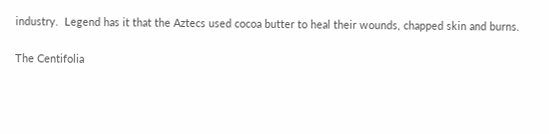industry.  Legend has it that the Aztecs used cocoa butter to heal their wounds, chapped skin and burns.

The Centifolia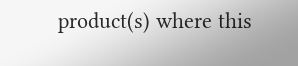product(s) where this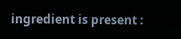ingredient is present :